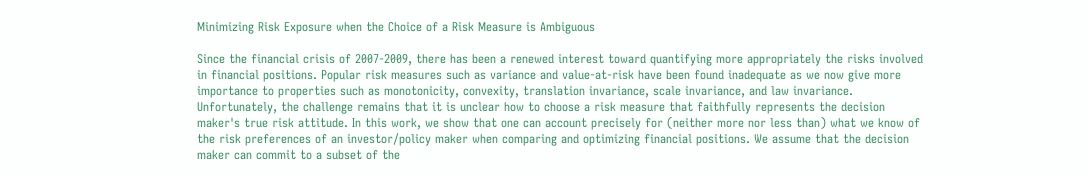Minimizing Risk Exposure when the Choice of a Risk Measure is Ambiguous

Since the financial crisis of 2007-2009, there has been a renewed interest toward quantifying more appropriately the risks involved in financial positions. Popular risk measures such as variance and value-at-risk have been found inadequate as we now give more importance to properties such as monotonicity, convexity, translation invariance, scale invariance, and law invariance. Unfortunately, the challenge remains that it is unclear how to choose a risk measure that faithfully represents the decision maker's true risk attitude. In this work, we show that one can account precisely for (neither more nor less than) what we know of the risk preferences of an investor/policy maker when comparing and optimizing financial positions. We assume that the decision maker can commit to a subset of the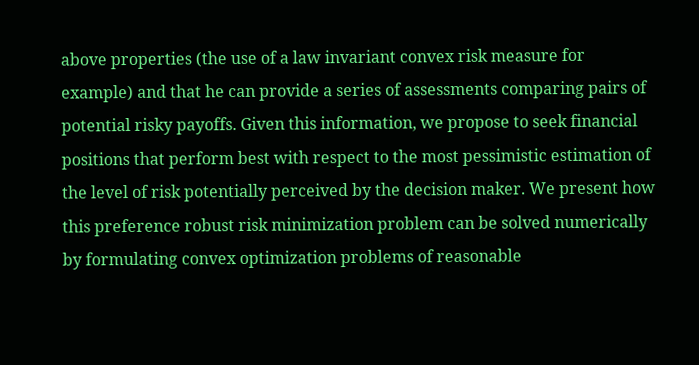above properties (the use of a law invariant convex risk measure for example) and that he can provide a series of assessments comparing pairs of potential risky payoffs. Given this information, we propose to seek financial positions that perform best with respect to the most pessimistic estimation of the level of risk potentially perceived by the decision maker. We present how this preference robust risk minimization problem can be solved numerically by formulating convex optimization problems of reasonable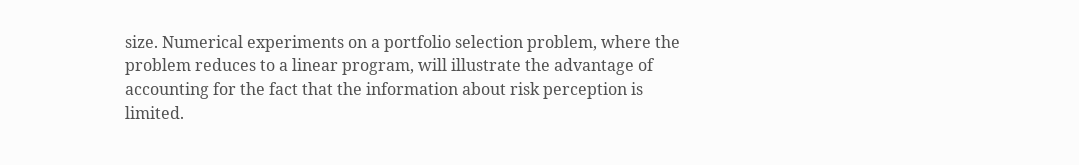size. Numerical experiments on a portfolio selection problem, where the problem reduces to a linear program, will illustrate the advantage of accounting for the fact that the information about risk perception is limited.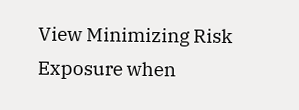View Minimizing Risk Exposure when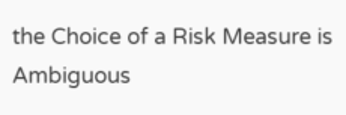the Choice of a Risk Measure is Ambiguous